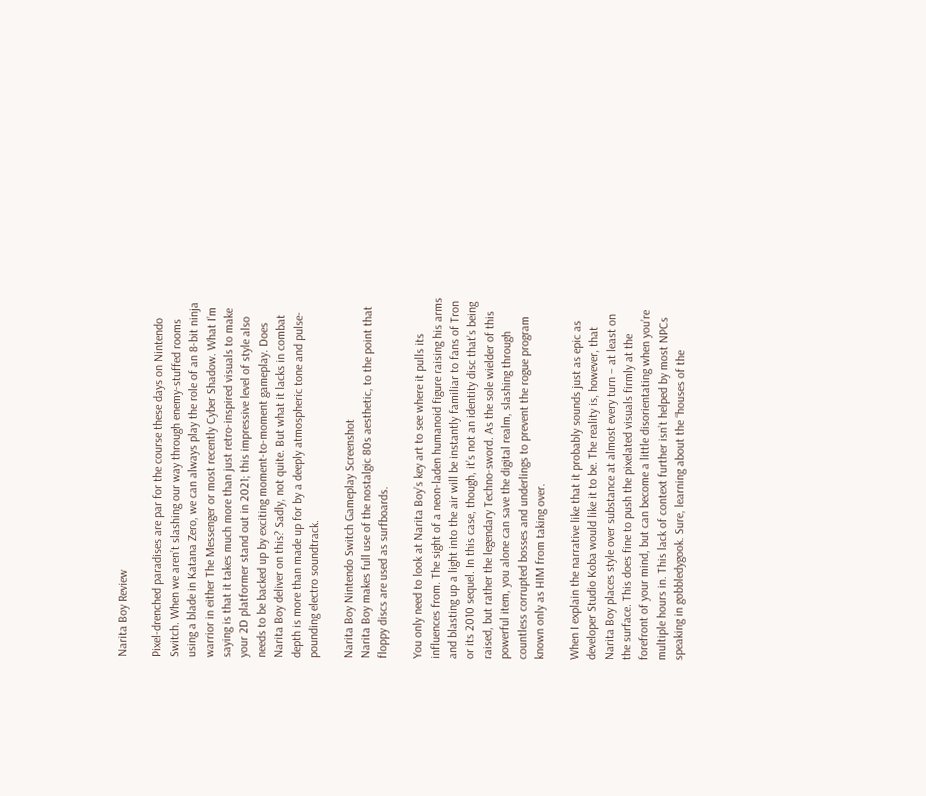Narita Boy Review

Pixel-drenched paradises are par for the course these days on Nintendo Switch. When we aren’t slashing our way through enemy-stuffed rooms using a blade in Katana Zero, we can always play the role of an 8-bit ninja warrior in either The Messenger or most recently Cyber Shadow. What I’m saying is that it takes much more than just retro-inspired visuals to make your 2D platformer stand out in 2021; this impressive level of style also needs to be backed up by exciting moment-to-moment gameplay. Does Narita Boy deliver on this? Sadly, not quite. But what it lacks in combat depth is more than made up for by a deeply atmospheric tone and pulse-pounding electro soundtrack.

Narita Boy Nintendo Switch Gameplay Screenshot
Narita Boy makes full use of the nostalgic 80s aesthetic, to the point that floppy discs are used as surfboards.

You only need to look at Narita Boy’s key art to see where it pulls its influences from. The sight of a neon-laden humanoid figure raising his arms and blasting up a light into the air will be instantly familiar to fans of Tron or its 2010 sequel. In this case, though, it’s not an identity disc that’s being raised, but rather the legendary Techno-sword. As the sole wielder of this powerful item, you alone can save the digital realm, slashing through countless corrupted bosses and underlings to prevent the rogue program known only as HIM from taking over.

When I explain the narrative like that it probably sounds just as epic as developer Studio Koba would like it to be. The reality is, however, that Narita Boy places style over substance at almost every turn – at least on the surface. This does fine to push the pixelated visuals firmly at the forefront of your mind, but can become a little disorientating when you’re multiple hours in. This lack of context further isn’t helped by most NPCs speaking in gobbledygook. Sure, learning about the “houses of the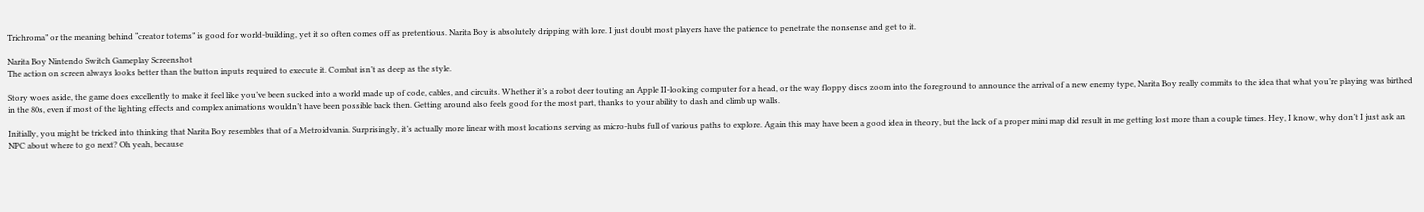Trichroma” or the meaning behind “creator totems” is good for world-building, yet it so often comes off as pretentious. Narita Boy is absolutely dripping with lore. I just doubt most players have the patience to penetrate the nonsense and get to it.

Narita Boy Nintendo Switch Gameplay Screenshot
The action on screen always looks better than the button inputs required to execute it. Combat isn’t as deep as the style.

Story woes aside, the game does excellently to make it feel like you’ve been sucked into a world made up of code, cables, and circuits. Whether it’s a robot deer touting an Apple II-looking computer for a head, or the way floppy discs zoom into the foreground to announce the arrival of a new enemy type, Narita Boy really commits to the idea that what you’re playing was birthed in the 80s, even if most of the lighting effects and complex animations wouldn’t have been possible back then. Getting around also feels good for the most part, thanks to your ability to dash and climb up walls.

Initially, you might be tricked into thinking that Narita Boy resembles that of a Metroidvania. Surprisingly, it’s actually more linear with most locations serving as micro-hubs full of various paths to explore. Again this may have been a good idea in theory, but the lack of a proper mini map did result in me getting lost more than a couple times. Hey, I know, why don’t I just ask an NPC about where to go next? Oh yeah, because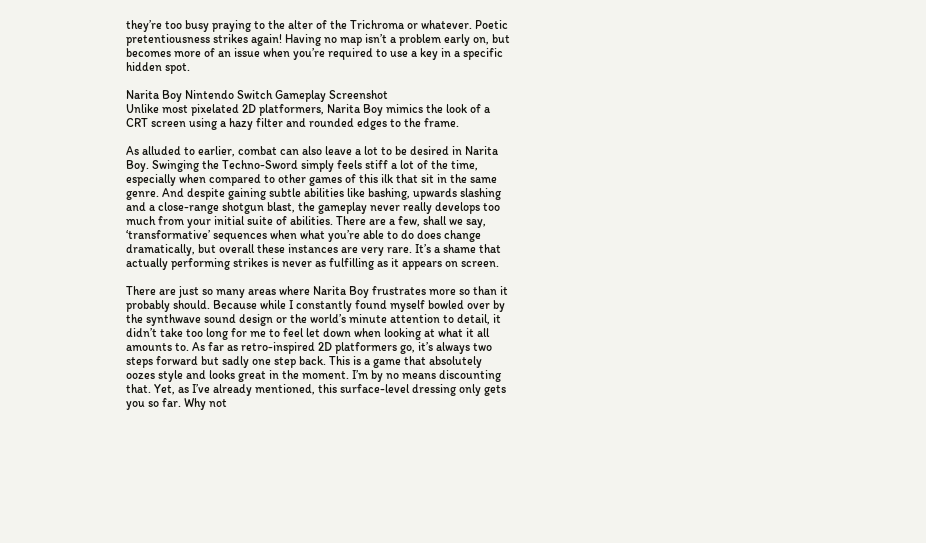they’re too busy praying to the alter of the Trichroma or whatever. Poetic pretentiousness strikes again! Having no map isn’t a problem early on, but becomes more of an issue when you’re required to use a key in a specific hidden spot.

Narita Boy Nintendo Switch Gameplay Screenshot
Unlike most pixelated 2D platformers, Narita Boy mimics the look of a CRT screen using a hazy filter and rounded edges to the frame.

As alluded to earlier, combat can also leave a lot to be desired in Narita Boy. Swinging the Techno-Sword simply feels stiff a lot of the time, especially when compared to other games of this ilk that sit in the same genre. And despite gaining subtle abilities like bashing, upwards slashing and a close-range shotgun blast, the gameplay never really develops too much from your initial suite of abilities. There are a few, shall we say, ‘transformative’ sequences when what you’re able to do does change dramatically, but overall these instances are very rare. It’s a shame that actually performing strikes is never as fulfilling as it appears on screen.

There are just so many areas where Narita Boy frustrates more so than it probably should. Because while I constantly found myself bowled over by the synthwave sound design or the world’s minute attention to detail, it didn’t take too long for me to feel let down when looking at what it all amounts to. As far as retro-inspired 2D platformers go, it’s always two steps forward but sadly one step back. This is a game that absolutely oozes style and looks great in the moment. I’m by no means discounting that. Yet, as I’ve already mentioned, this surface-level dressing only gets you so far. Why not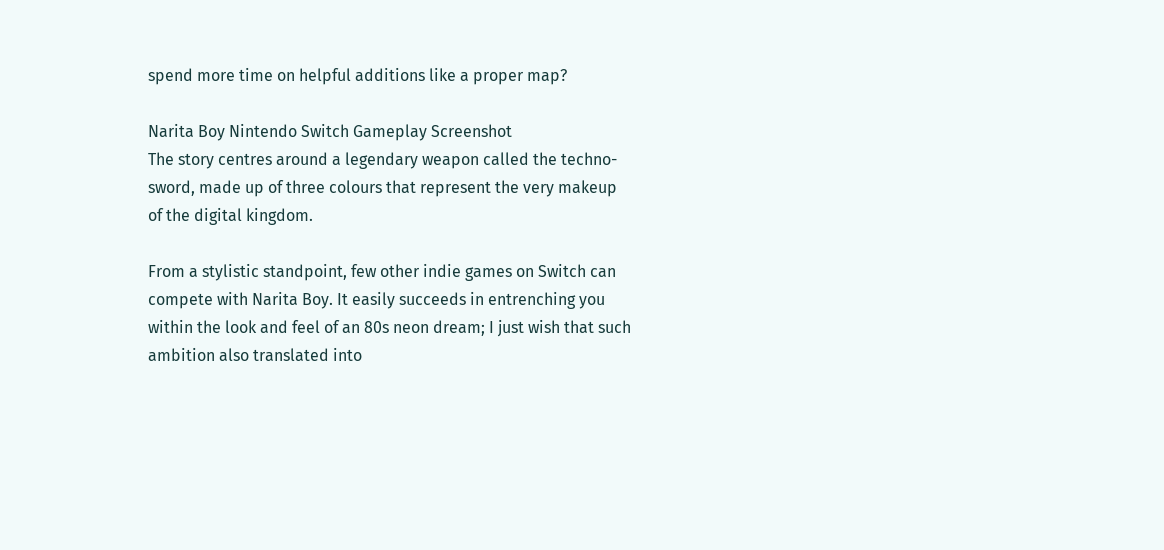spend more time on helpful additions like a proper map?

Narita Boy Nintendo Switch Gameplay Screenshot
The story centres around a legendary weapon called the techno-sword, made up of three colours that represent the very makeup of the digital kingdom.

From a stylistic standpoint, few other indie games on Switch can compete with Narita Boy. It easily succeeds in entrenching you within the look and feel of an 80s neon dream; I just wish that such ambition also translated into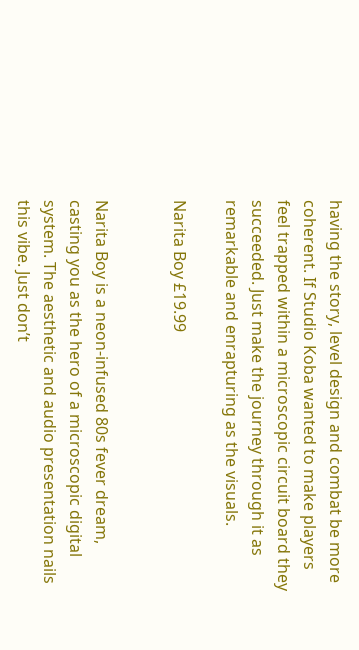having the story, level design and combat be more coherent. If Studio Koba wanted to make players feel trapped within a microscopic circuit board they succeeded. Just make the journey through it as remarkable and enrapturing as the visuals.

Narita Boy £19.99


Narita Boy is a neon-infused 80s fever dream, casting you as the hero of a microscopic digital system. The aesthetic and audio presentation nails this vibe. Just don’t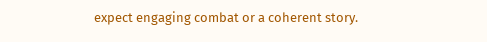expect engaging combat or a coherent story.